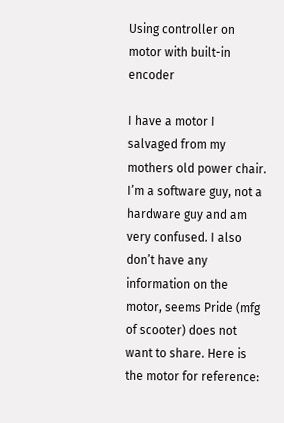Using controller on motor with built-in encoder

I have a motor I salvaged from my mothers old power chair. I’m a software guy, not a hardware guy and am very confused. I also don’t have any information on the motor, seems Pride (mfg of scooter) does not want to share. Here is the motor for reference: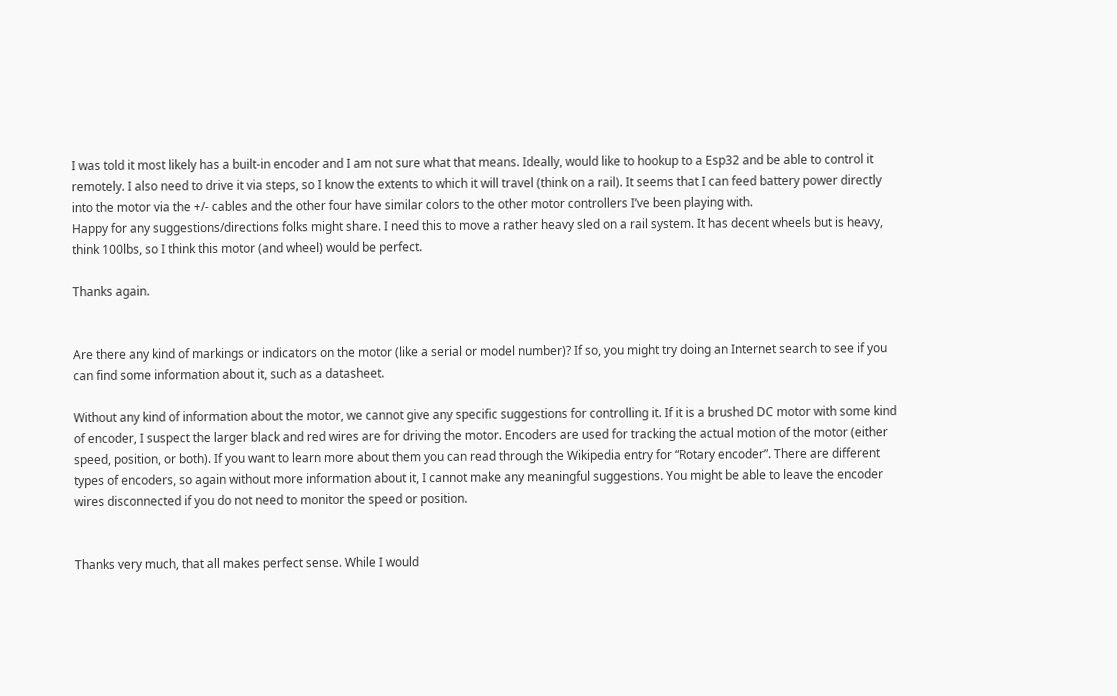I was told it most likely has a built-in encoder and I am not sure what that means. Ideally, would like to hookup to a Esp32 and be able to control it remotely. I also need to drive it via steps, so I know the extents to which it will travel (think on a rail). It seems that I can feed battery power directly into the motor via the +/- cables and the other four have similar colors to the other motor controllers I’ve been playing with.
Happy for any suggestions/directions folks might share. I need this to move a rather heavy sled on a rail system. It has decent wheels but is heavy, think 100lbs, so I think this motor (and wheel) would be perfect.

Thanks again.


Are there any kind of markings or indicators on the motor (like a serial or model number)? If so, you might try doing an Internet search to see if you can find some information about it, such as a datasheet.

Without any kind of information about the motor, we cannot give any specific suggestions for controlling it. If it is a brushed DC motor with some kind of encoder, I suspect the larger black and red wires are for driving the motor. Encoders are used for tracking the actual motion of the motor (either speed, position, or both). If you want to learn more about them you can read through the Wikipedia entry for “Rotary encoder”. There are different types of encoders, so again without more information about it, I cannot make any meaningful suggestions. You might be able to leave the encoder wires disconnected if you do not need to monitor the speed or position.


Thanks very much, that all makes perfect sense. While I would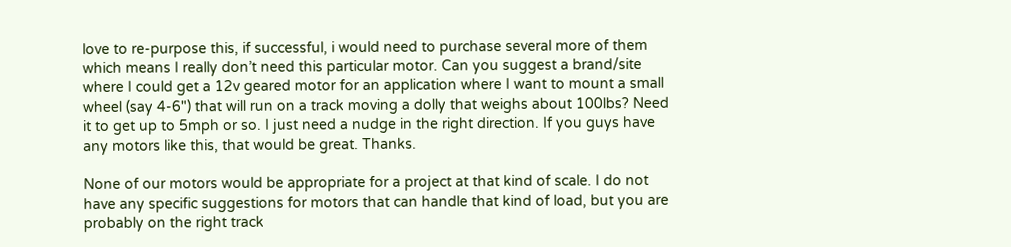love to re-purpose this, if successful, i would need to purchase several more of them which means I really don’t need this particular motor. Can you suggest a brand/site where I could get a 12v geared motor for an application where I want to mount a small wheel (say 4-6") that will run on a track moving a dolly that weighs about 100lbs? Need it to get up to 5mph or so. I just need a nudge in the right direction. If you guys have any motors like this, that would be great. Thanks.

None of our motors would be appropriate for a project at that kind of scale. I do not have any specific suggestions for motors that can handle that kind of load, but you are probably on the right track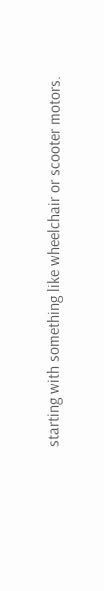starting with something like wheelchair or scooter motors.